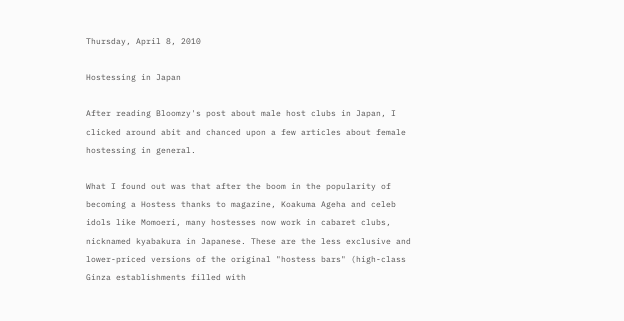Thursday, April 8, 2010

Hostessing in Japan

After reading Bloomzy's post about male host clubs in Japan, I clicked around abit and chanced upon a few articles about female hostessing in general.

What I found out was that after the boom in the popularity of becoming a Hostess thanks to magazine, Koakuma Ageha and celeb idols like Momoeri, many hostesses now work in cabaret clubs, nicknamed kyabakura in Japanese. These are the less exclusive and lower-priced versions of the original "hostess bars" (high-class Ginza establishments filled with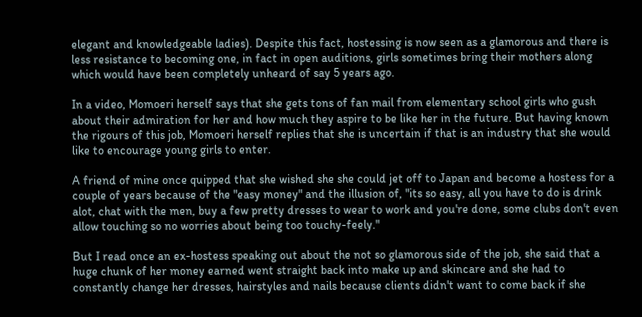elegant and knowledgeable ladies). Despite this fact, hostessing is now seen as a glamorous and there is less resistance to becoming one, in fact in open auditions, girls sometimes bring their mothers along which would have been completely unheard of say 5 years ago.

In a video, Momoeri herself says that she gets tons of fan mail from elementary school girls who gush about their admiration for her and how much they aspire to be like her in the future. But having known the rigours of this job, Momoeri herself replies that she is uncertain if that is an industry that she would like to encourage young girls to enter.

A friend of mine once quipped that she wished she she could jet off to Japan and become a hostess for a couple of years because of the "easy money" and the illusion of, "its so easy, all you have to do is drink alot, chat with the men, buy a few pretty dresses to wear to work and you're done, some clubs don't even allow touching so no worries about being too touchy-feely."

But I read once an ex-hostess speaking out about the not so glamorous side of the job, she said that a huge chunk of her money earned went straight back into make up and skincare and she had to constantly change her dresses, hairstyles and nails because clients didn't want to come back if she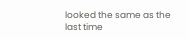looked the same as the last time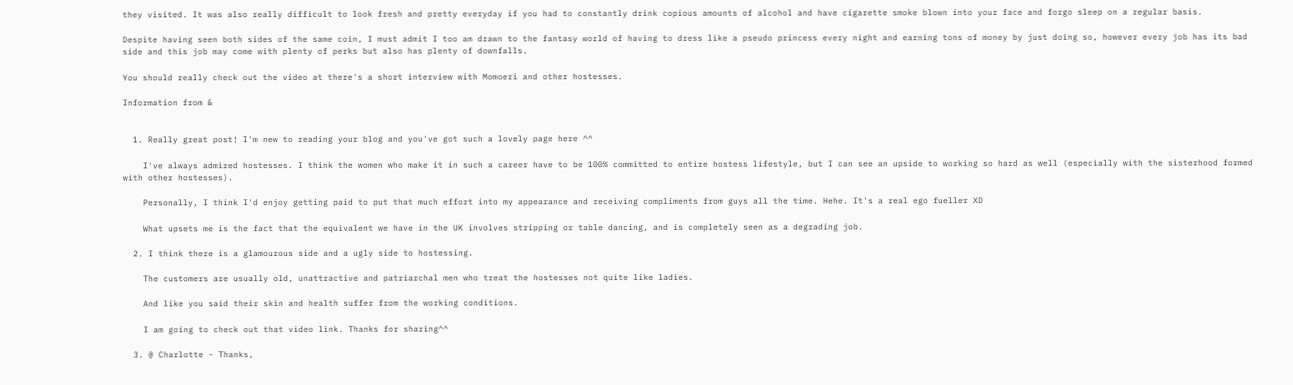they visited. It was also really difficult to look fresh and pretty everyday if you had to constantly drink copious amounts of alcohol and have cigarette smoke blown into your face and forgo sleep on a regular basis.

Despite having seen both sides of the same coin, I must admit I too am drawn to the fantasy world of having to dress like a pseudo princess every night and earning tons of money by just doing so, however every job has its bad side and this job may come with plenty of perks but also has plenty of downfalls.

You should really check out the video at there's a short interview with Momoeri and other hostesses.

Information from &


  1. Really great post! I'm new to reading your blog and you've got such a lovely page here ^^

    I've always admired hostesses. I think the women who make it in such a career have to be 100% committed to entire hostess lifestyle, but I can see an upside to working so hard as well (especially with the sisterhood formed with other hostesses).

    Personally, I think I'd enjoy getting paid to put that much effort into my appearance and receiving compliments from guys all the time. Hehe. It's a real ego fueller XD

    What upsets me is the fact that the equivalent we have in the UK involves stripping or table dancing, and is completely seen as a degrading job.

  2. I think there is a glamourous side and a ugly side to hostessing.

    The customers are usually old, unattractive and patriarchal men who treat the hostesses not quite like ladies.

    And like you said their skin and health suffer from the working conditions.

    I am going to check out that video link. Thanks for sharing^^

  3. @ Charlotte - Thanks,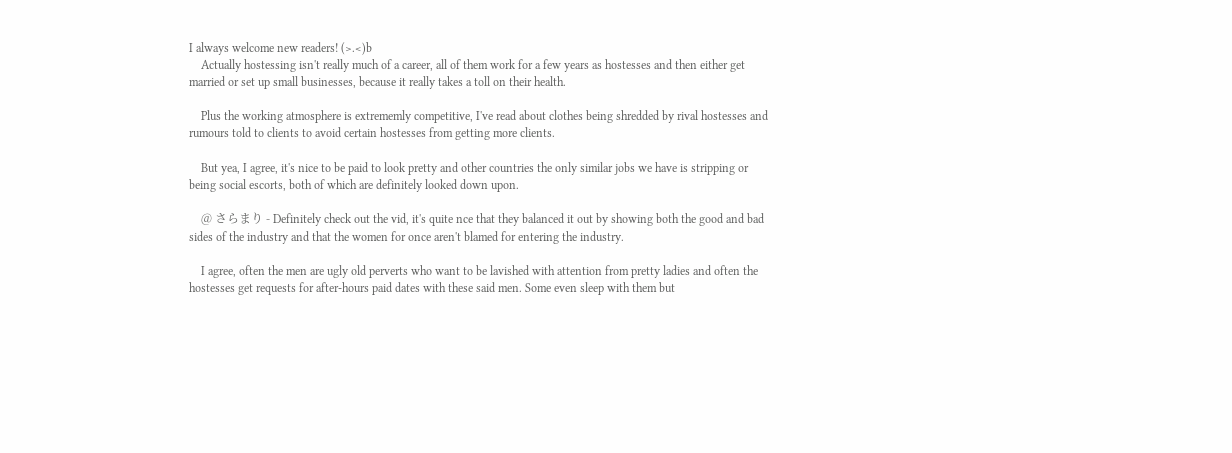I always welcome new readers! (>.<)b
    Actually hostessing isn't really much of a career, all of them work for a few years as hostesses and then either get married or set up small businesses, because it really takes a toll on their health.

    Plus the working atmosphere is extrememly competitive, I've read about clothes being shredded by rival hostesses and rumours told to clients to avoid certain hostesses from getting more clients.

    But yea, I agree, it's nice to be paid to look pretty and other countries the only similar jobs we have is stripping or being social escorts, both of which are definitely looked down upon.

    @ さらまり - Definitely check out the vid, it's quite nce that they balanced it out by showing both the good and bad sides of the industry and that the women for once aren't blamed for entering the industry.

    I agree, often the men are ugly old perverts who want to be lavished with attention from pretty ladies and often the hostesses get requests for after-hours paid dates with these said men. Some even sleep with them but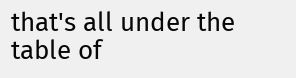that's all under the table of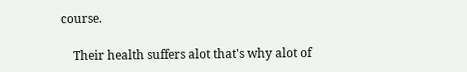course.

    Their health suffers alot that's why alot of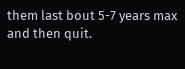them last bout 5-7 years max and then quit.